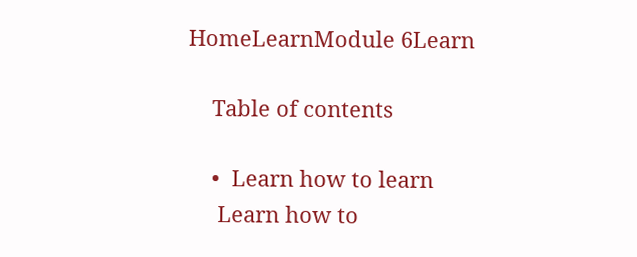HomeLearnModule 6Learn

    Table of contents

    •  Learn how to learn
     Learn how to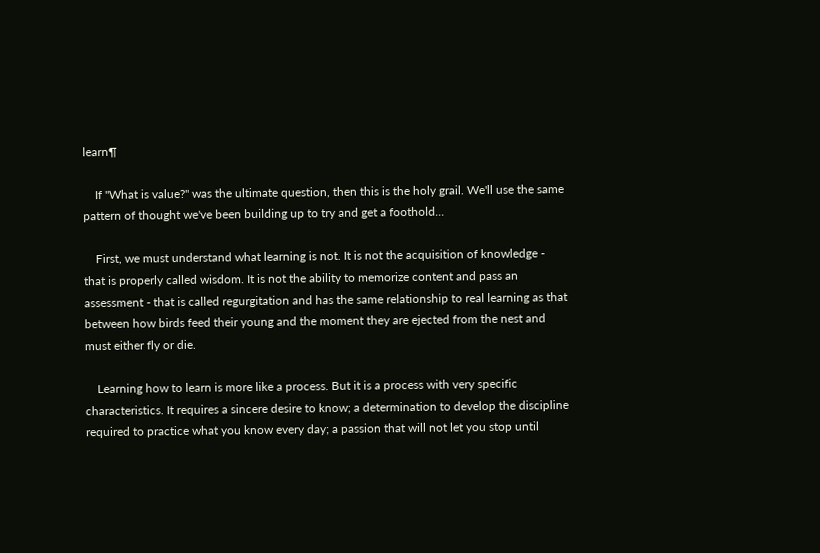learn¶

    If "What is value?" was the ultimate question, then this is the holy grail. We'll use the same pattern of thought we've been building up to try and get a foothold...

    First, we must understand what learning is not. It is not the acquisition of knowledge - that is properly called wisdom. It is not the ability to memorize content and pass an assessment - that is called regurgitation and has the same relationship to real learning as that between how birds feed their young and the moment they are ejected from the nest and must either fly or die.

    Learning how to learn is more like a process. But it is a process with very specific characteristics. It requires a sincere desire to know; a determination to develop the discipline required to practice what you know every day; a passion that will not let you stop until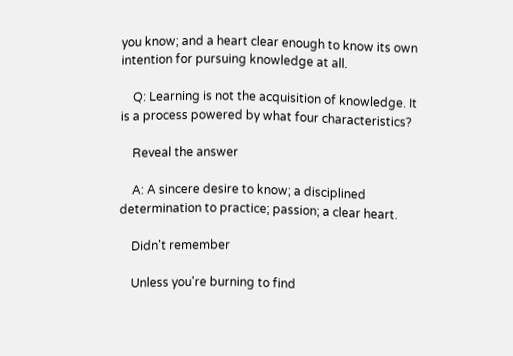you know; and a heart clear enough to know its own intention for pursuing knowledge at all.

    Q: Learning is not the acquisition of knowledge. It is a process powered by what four characteristics?

    Reveal the answer

    A: A sincere desire to know; a disciplined determination to practice; passion; a clear heart.

    Didn't remember

    Unless you're burning to find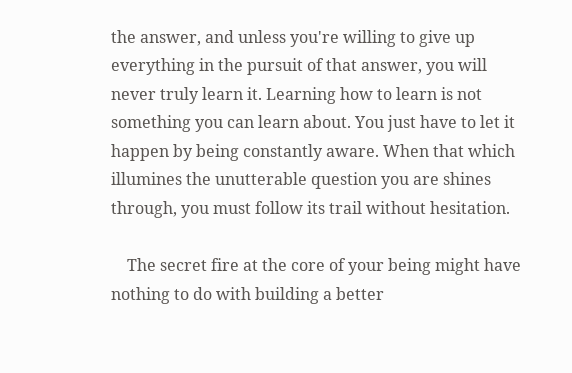the answer, and unless you're willing to give up everything in the pursuit of that answer, you will never truly learn it. Learning how to learn is not something you can learn about. You just have to let it happen by being constantly aware. When that which illumines the unutterable question you are shines through, you must follow its trail without hesitation.

    The secret fire at the core of your being might have nothing to do with building a better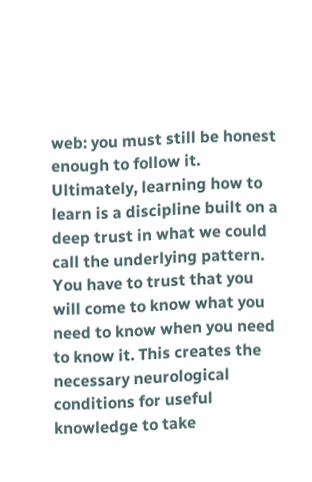web: you must still be honest enough to follow it. Ultimately, learning how to learn is a discipline built on a deep trust in what we could call the underlying pattern. You have to trust that you will come to know what you need to know when you need to know it. This creates the necessary neurological conditions for useful knowledge to take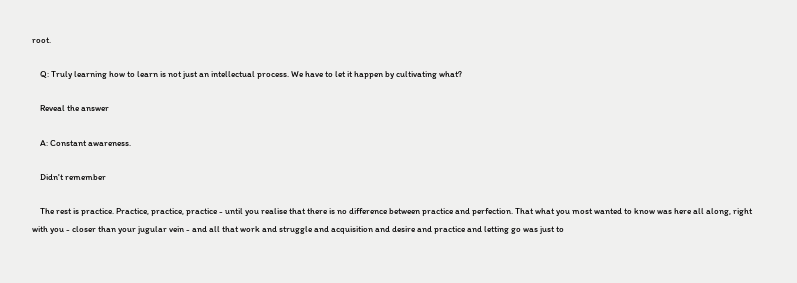root.

    Q: Truly learning how to learn is not just an intellectual process. We have to let it happen by cultivating what?

    Reveal the answer

    A: Constant awareness.

    Didn't remember

    The rest is practice. Practice, practice, practice - until you realise that there is no difference between practice and perfection. That what you most wanted to know was here all along, right with you - closer than your jugular vein - and all that work and struggle and acquisition and desire and practice and letting go was just to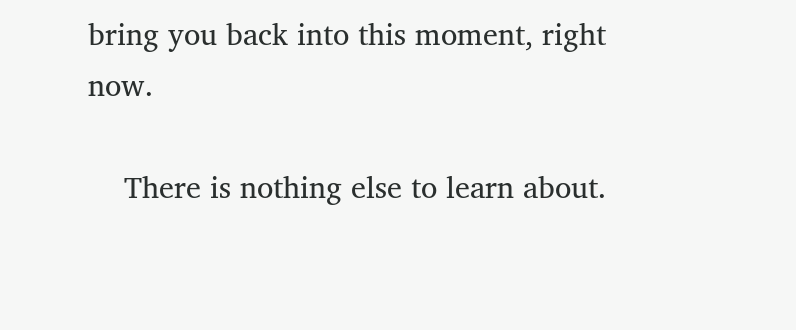bring you back into this moment, right now.

    There is nothing else to learn about.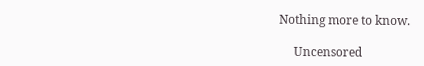Nothing more to know.

     Uncensored